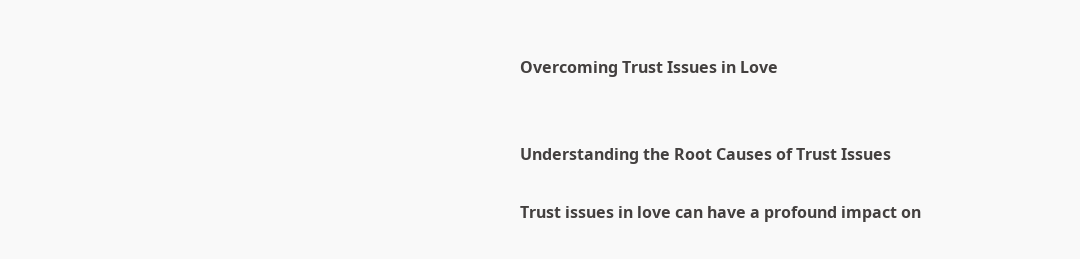Overcoming Trust Issues in Love


Understanding the Root Causes of Trust Issues

Trust issues in love can have a profound impact on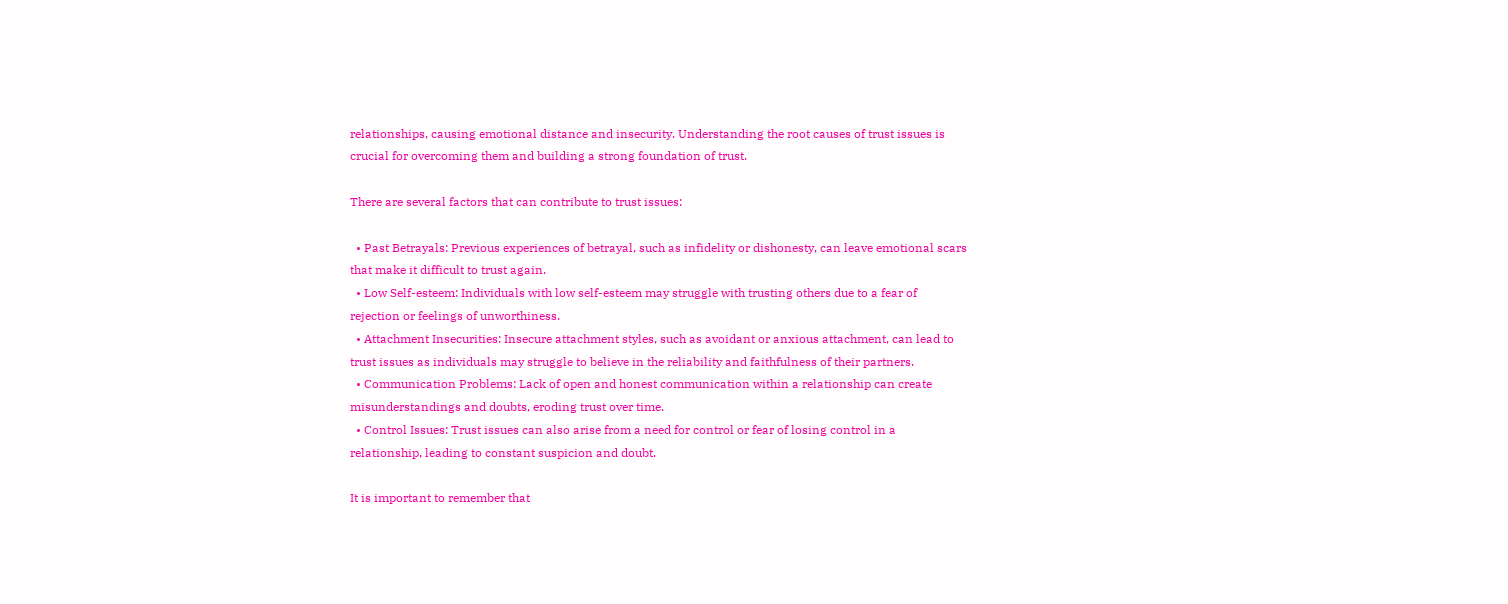relationships, causing emotional distance and insecurity. Understanding the root causes of trust issues is crucial for overcoming them and building a strong foundation of trust.

There are several factors that can contribute to trust issues:

  • Past Betrayals: Previous experiences of betrayal, such as infidelity or dishonesty, can leave emotional scars that make it difficult to trust again.
  • Low Self-esteem: Individuals with low self-esteem may struggle with trusting others due to a fear of rejection or feelings of unworthiness.
  • Attachment Insecurities: Insecure attachment styles, such as avoidant or anxious attachment, can lead to trust issues as individuals may struggle to believe in the reliability and faithfulness of their partners.
  • Communication Problems: Lack of open and honest communication within a relationship can create misunderstandings and doubts, eroding trust over time.
  • Control Issues: Trust issues can also arise from a need for control or fear of losing control in a relationship, leading to constant suspicion and doubt.

It is important to remember that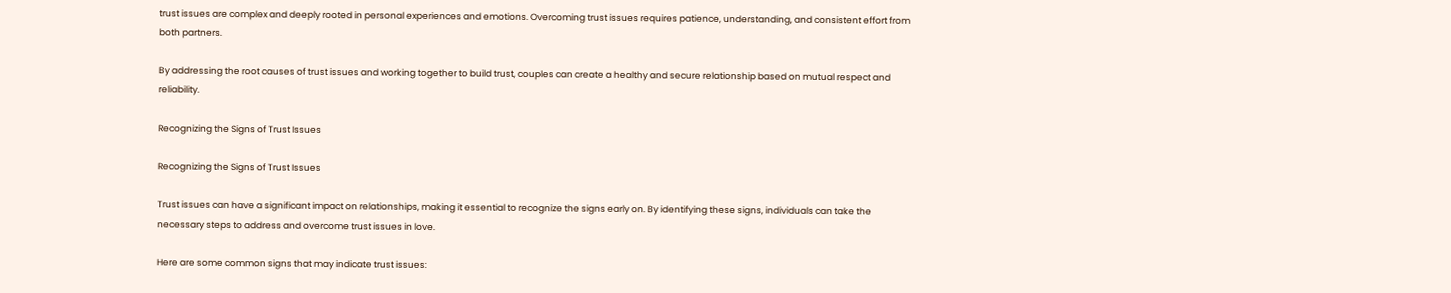trust issues are complex and deeply rooted in personal experiences and emotions. Overcoming trust issues requires patience, understanding, and consistent effort from both partners.

By addressing the root causes of trust issues and working together to build trust, couples can create a healthy and secure relationship based on mutual respect and reliability.

Recognizing the Signs of Trust Issues

Recognizing the Signs of Trust Issues

Trust issues can have a significant impact on relationships, making it essential to recognize the signs early on. By identifying these signs, individuals can take the necessary steps to address and overcome trust issues in love.

Here are some common signs that may indicate trust issues: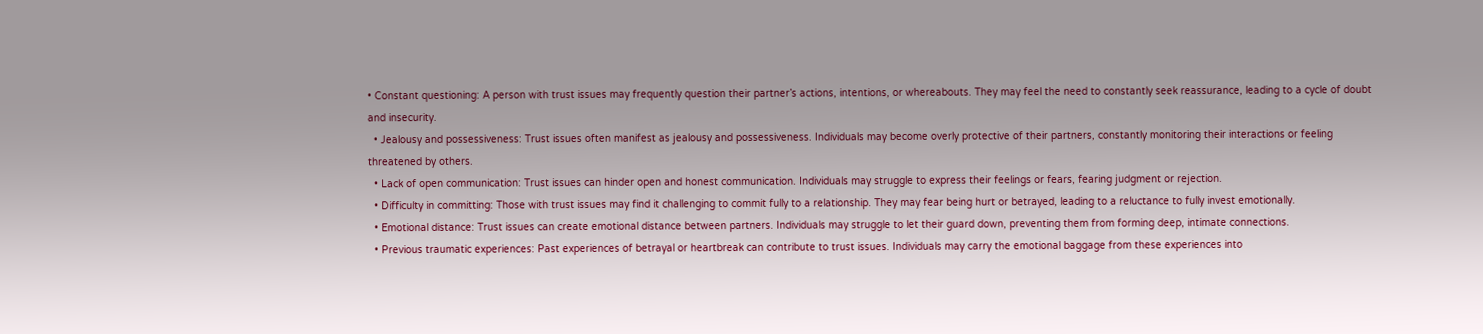• Constant questioning: A person with trust issues may frequently question their partner’s actions, intentions, or whereabouts. They may feel the need to constantly seek reassurance, leading to a cycle of doubt and insecurity.
  • Jealousy and possessiveness: Trust issues often manifest as jealousy and possessiveness. Individuals may become overly protective of their partners, constantly monitoring their interactions or feeling threatened by others.
  • Lack of open communication: Trust issues can hinder open and honest communication. Individuals may struggle to express their feelings or fears, fearing judgment or rejection.
  • Difficulty in committing: Those with trust issues may find it challenging to commit fully to a relationship. They may fear being hurt or betrayed, leading to a reluctance to fully invest emotionally.
  • Emotional distance: Trust issues can create emotional distance between partners. Individuals may struggle to let their guard down, preventing them from forming deep, intimate connections.
  • Previous traumatic experiences: Past experiences of betrayal or heartbreak can contribute to trust issues. Individuals may carry the emotional baggage from these experiences into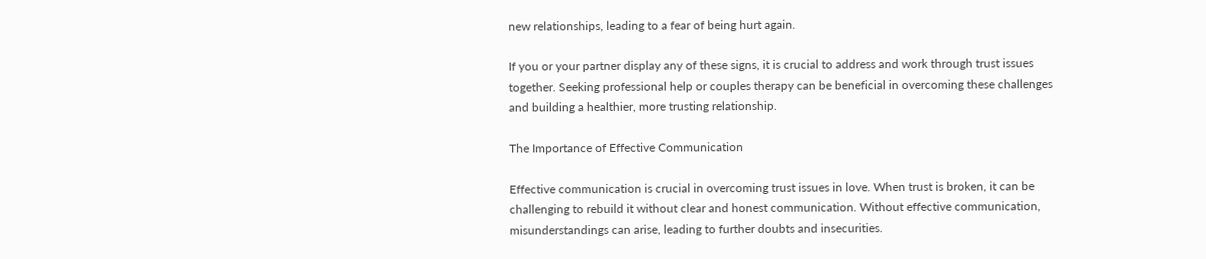new relationships, leading to a fear of being hurt again.

If you or your partner display any of these signs, it is crucial to address and work through trust issues together. Seeking professional help or couples therapy can be beneficial in overcoming these challenges and building a healthier, more trusting relationship.

The Importance of Effective Communication

Effective communication is crucial in overcoming trust issues in love. When trust is broken, it can be challenging to rebuild it without clear and honest communication. Without effective communication, misunderstandings can arise, leading to further doubts and insecurities.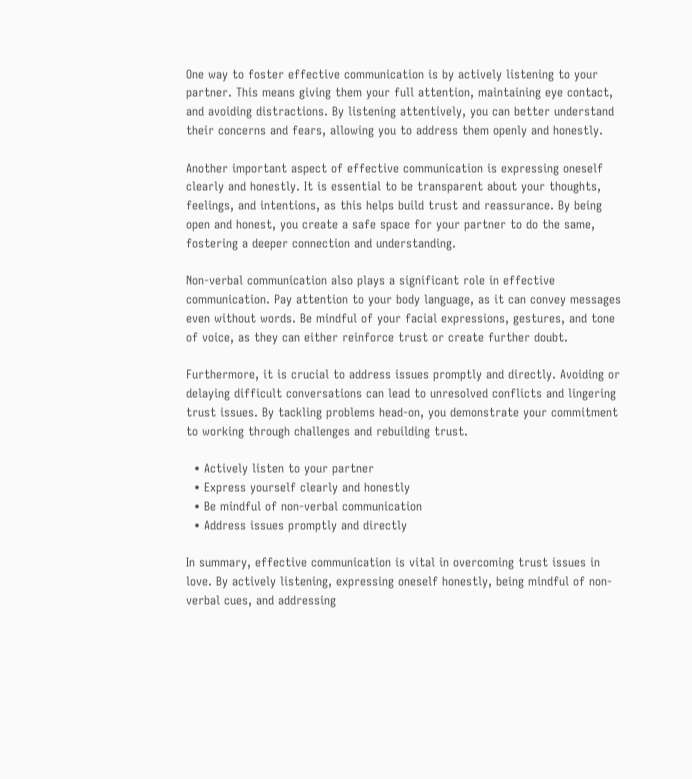One way to foster effective communication is by actively listening to your partner. This means giving them your full attention, maintaining eye contact, and avoiding distractions. By listening attentively, you can better understand their concerns and fears, allowing you to address them openly and honestly.

Another important aspect of effective communication is expressing oneself clearly and honestly. It is essential to be transparent about your thoughts, feelings, and intentions, as this helps build trust and reassurance. By being open and honest, you create a safe space for your partner to do the same, fostering a deeper connection and understanding.

Non-verbal communication also plays a significant role in effective communication. Pay attention to your body language, as it can convey messages even without words. Be mindful of your facial expressions, gestures, and tone of voice, as they can either reinforce trust or create further doubt.

Furthermore, it is crucial to address issues promptly and directly. Avoiding or delaying difficult conversations can lead to unresolved conflicts and lingering trust issues. By tackling problems head-on, you demonstrate your commitment to working through challenges and rebuilding trust.

  • Actively listen to your partner
  • Express yourself clearly and honestly
  • Be mindful of non-verbal communication
  • Address issues promptly and directly

In summary, effective communication is vital in overcoming trust issues in love. By actively listening, expressing oneself honestly, being mindful of non-verbal cues, and addressing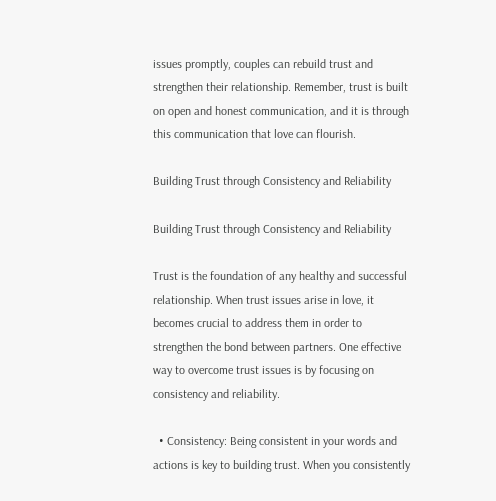issues promptly, couples can rebuild trust and strengthen their relationship. Remember, trust is built on open and honest communication, and it is through this communication that love can flourish.

Building Trust through Consistency and Reliability

Building Trust through Consistency and Reliability

Trust is the foundation of any healthy and successful relationship. When trust issues arise in love, it becomes crucial to address them in order to strengthen the bond between partners. One effective way to overcome trust issues is by focusing on consistency and reliability.

  • Consistency: Being consistent in your words and actions is key to building trust. When you consistently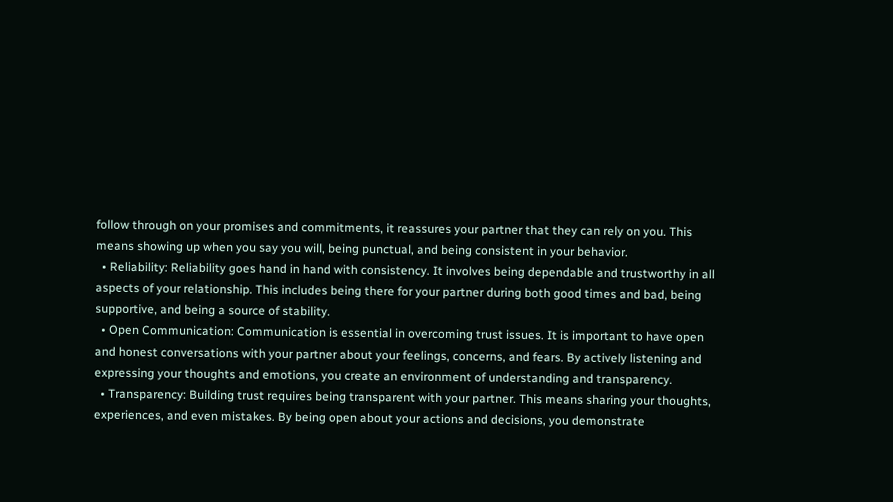follow through on your promises and commitments, it reassures your partner that they can rely on you. This means showing up when you say you will, being punctual, and being consistent in your behavior.
  • Reliability: Reliability goes hand in hand with consistency. It involves being dependable and trustworthy in all aspects of your relationship. This includes being there for your partner during both good times and bad, being supportive, and being a source of stability.
  • Open Communication: Communication is essential in overcoming trust issues. It is important to have open and honest conversations with your partner about your feelings, concerns, and fears. By actively listening and expressing your thoughts and emotions, you create an environment of understanding and transparency.
  • Transparency: Building trust requires being transparent with your partner. This means sharing your thoughts, experiences, and even mistakes. By being open about your actions and decisions, you demonstrate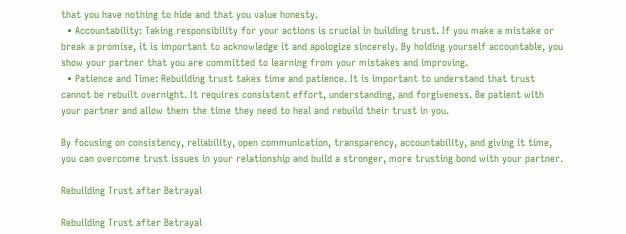that you have nothing to hide and that you value honesty.
  • Accountability: Taking responsibility for your actions is crucial in building trust. If you make a mistake or break a promise, it is important to acknowledge it and apologize sincerely. By holding yourself accountable, you show your partner that you are committed to learning from your mistakes and improving.
  • Patience and Time: Rebuilding trust takes time and patience. It is important to understand that trust cannot be rebuilt overnight. It requires consistent effort, understanding, and forgiveness. Be patient with your partner and allow them the time they need to heal and rebuild their trust in you.

By focusing on consistency, reliability, open communication, transparency, accountability, and giving it time, you can overcome trust issues in your relationship and build a stronger, more trusting bond with your partner.

Rebuilding Trust after Betrayal

Rebuilding Trust after Betrayal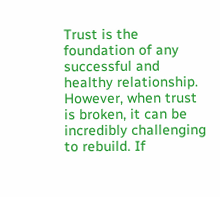Trust is the foundation of any successful and healthy relationship. However, when trust is broken, it can be incredibly challenging to rebuild. If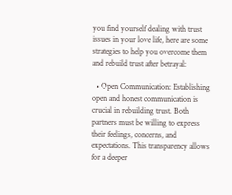you find yourself dealing with trust issues in your love life, here are some strategies to help you overcome them and rebuild trust after betrayal:

  • Open Communication: Establishing open and honest communication is crucial in rebuilding trust. Both partners must be willing to express their feelings, concerns, and expectations. This transparency allows for a deeper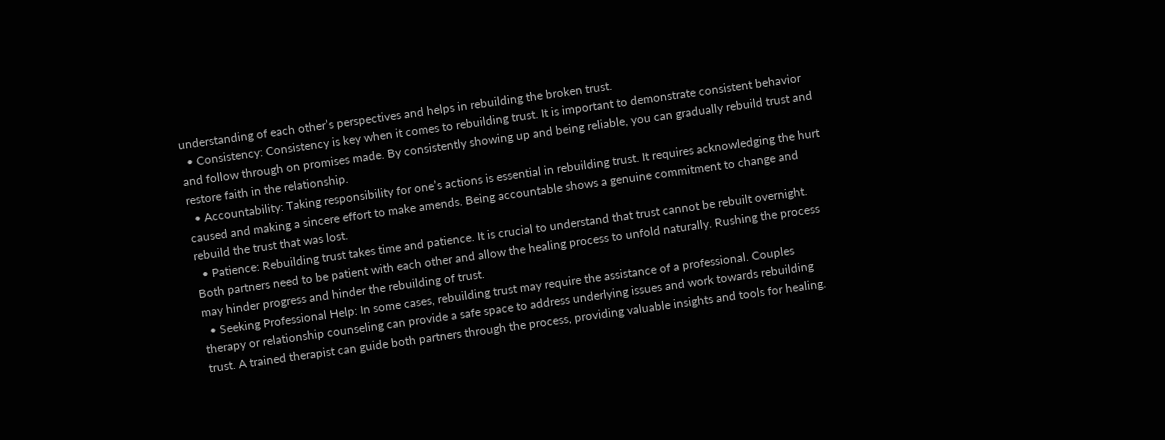understanding of each other’s perspectives and helps in rebuilding the broken trust.
  • Consistency: Consistency is key when it comes to rebuilding trust. It is important to demonstrate consistent behavior and follow through on promises made. By consistently showing up and being reliable, you can gradually rebuild trust and restore faith in the relationship.
  • Accountability: Taking responsibility for one’s actions is essential in rebuilding trust. It requires acknowledging the hurt caused and making a sincere effort to make amends. Being accountable shows a genuine commitment to change and rebuild the trust that was lost.
  • Patience: Rebuilding trust takes time and patience. It is crucial to understand that trust cannot be rebuilt overnight. Both partners need to be patient with each other and allow the healing process to unfold naturally. Rushing the process may hinder progress and hinder the rebuilding of trust.
  • Seeking Professional Help: In some cases, rebuilding trust may require the assistance of a professional. Couples therapy or relationship counseling can provide a safe space to address underlying issues and work towards rebuilding trust. A trained therapist can guide both partners through the process, providing valuable insights and tools for healing.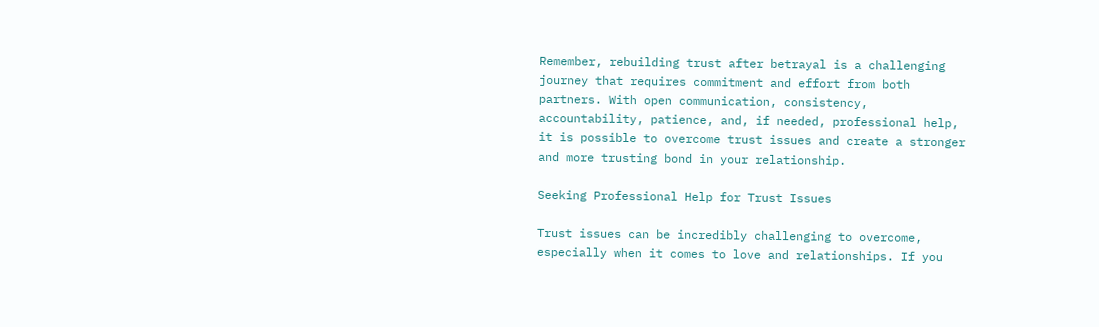Remember, rebuilding trust after betrayal is a challenging journey that requires commitment and effort from both partners. With open communication, consistency, accountability, patience, and, if needed, professional help, it is possible to overcome trust issues and create a stronger and more trusting bond in your relationship.

Seeking Professional Help for Trust Issues

Trust issues can be incredibly challenging to overcome, especially when it comes to love and relationships. If you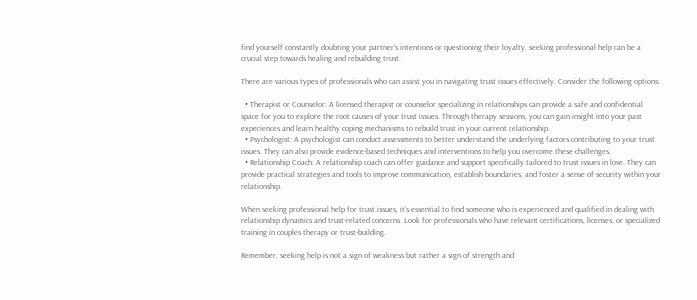find yourself constantly doubting your partner’s intentions or questioning their loyalty, seeking professional help can be a crucial step towards healing and rebuilding trust.

There are various types of professionals who can assist you in navigating trust issues effectively. Consider the following options:

  • Therapist or Counselor: A licensed therapist or counselor specializing in relationships can provide a safe and confidential space for you to explore the root causes of your trust issues. Through therapy sessions, you can gain insight into your past experiences and learn healthy coping mechanisms to rebuild trust in your current relationship.
  • Psychologist: A psychologist can conduct assessments to better understand the underlying factors contributing to your trust issues. They can also provide evidence-based techniques and interventions to help you overcome these challenges.
  • Relationship Coach: A relationship coach can offer guidance and support specifically tailored to trust issues in love. They can provide practical strategies and tools to improve communication, establish boundaries, and foster a sense of security within your relationship.

When seeking professional help for trust issues, it’s essential to find someone who is experienced and qualified in dealing with relationship dynamics and trust-related concerns. Look for professionals who have relevant certifications, licenses, or specialized training in couples therapy or trust-building.

Remember, seeking help is not a sign of weakness but rather a sign of strength and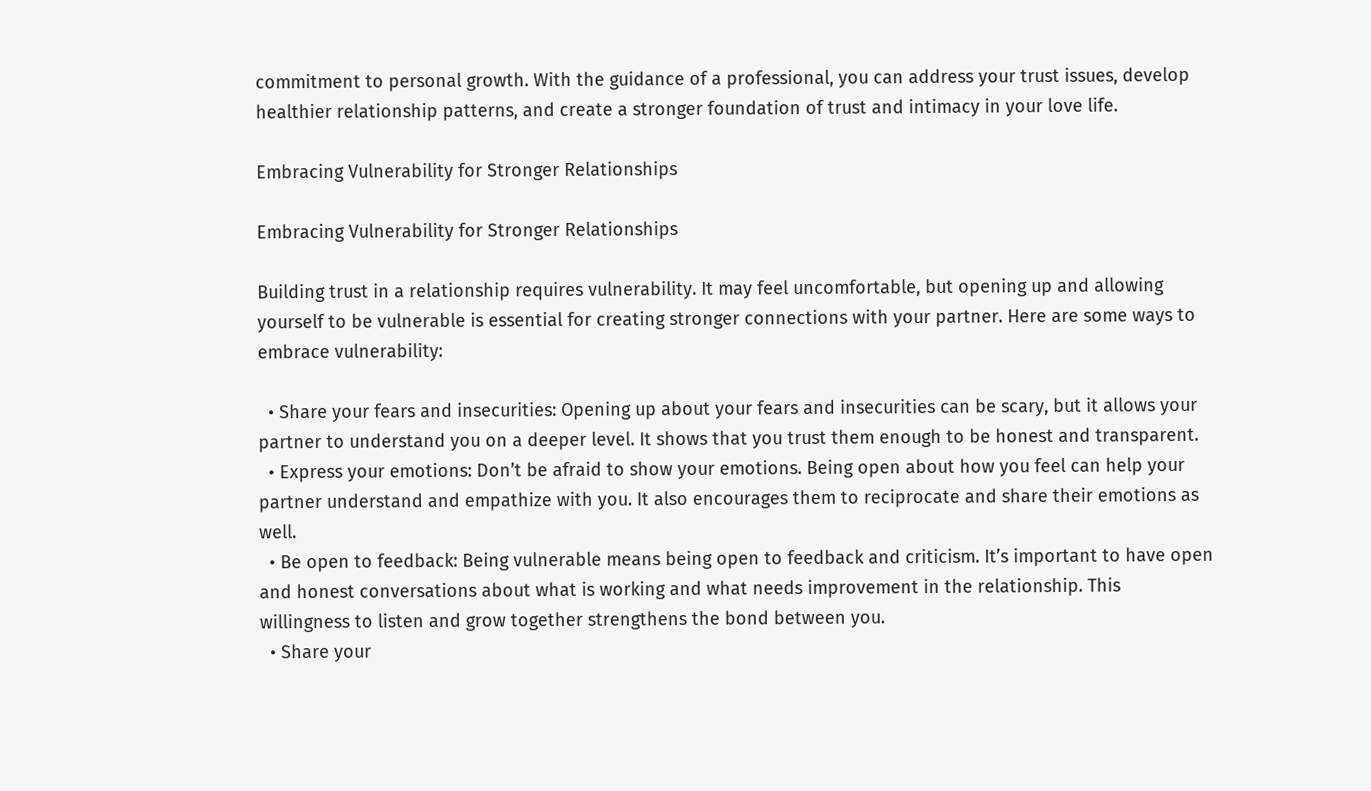commitment to personal growth. With the guidance of a professional, you can address your trust issues, develop healthier relationship patterns, and create a stronger foundation of trust and intimacy in your love life.

Embracing Vulnerability for Stronger Relationships

Embracing Vulnerability for Stronger Relationships

Building trust in a relationship requires vulnerability. It may feel uncomfortable, but opening up and allowing yourself to be vulnerable is essential for creating stronger connections with your partner. Here are some ways to embrace vulnerability:

  • Share your fears and insecurities: Opening up about your fears and insecurities can be scary, but it allows your partner to understand you on a deeper level. It shows that you trust them enough to be honest and transparent.
  • Express your emotions: Don’t be afraid to show your emotions. Being open about how you feel can help your partner understand and empathize with you. It also encourages them to reciprocate and share their emotions as well.
  • Be open to feedback: Being vulnerable means being open to feedback and criticism. It’s important to have open and honest conversations about what is working and what needs improvement in the relationship. This willingness to listen and grow together strengthens the bond between you.
  • Share your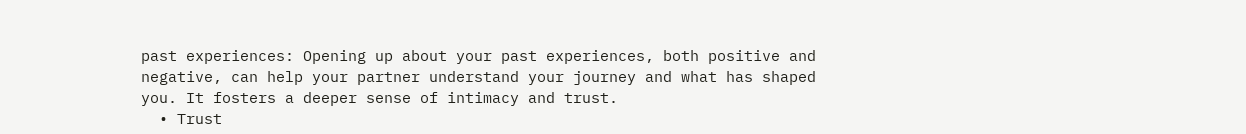past experiences: Opening up about your past experiences, both positive and negative, can help your partner understand your journey and what has shaped you. It fosters a deeper sense of intimacy and trust.
  • Trust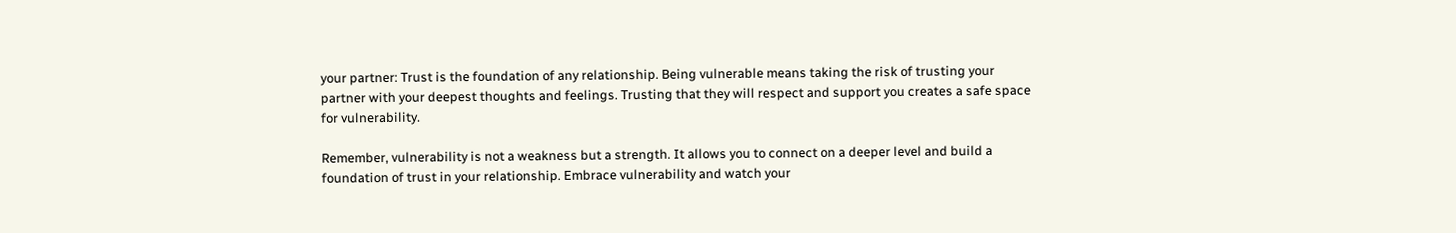your partner: Trust is the foundation of any relationship. Being vulnerable means taking the risk of trusting your partner with your deepest thoughts and feelings. Trusting that they will respect and support you creates a safe space for vulnerability.

Remember, vulnerability is not a weakness but a strength. It allows you to connect on a deeper level and build a foundation of trust in your relationship. Embrace vulnerability and watch your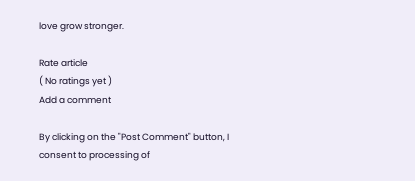love grow stronger.

Rate article
( No ratings yet )
Add a comment

By clicking on the "Post Comment" button, I consent to processing of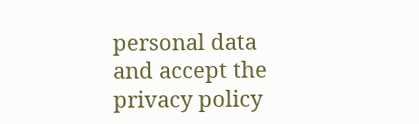personal data and accept the privacy policy